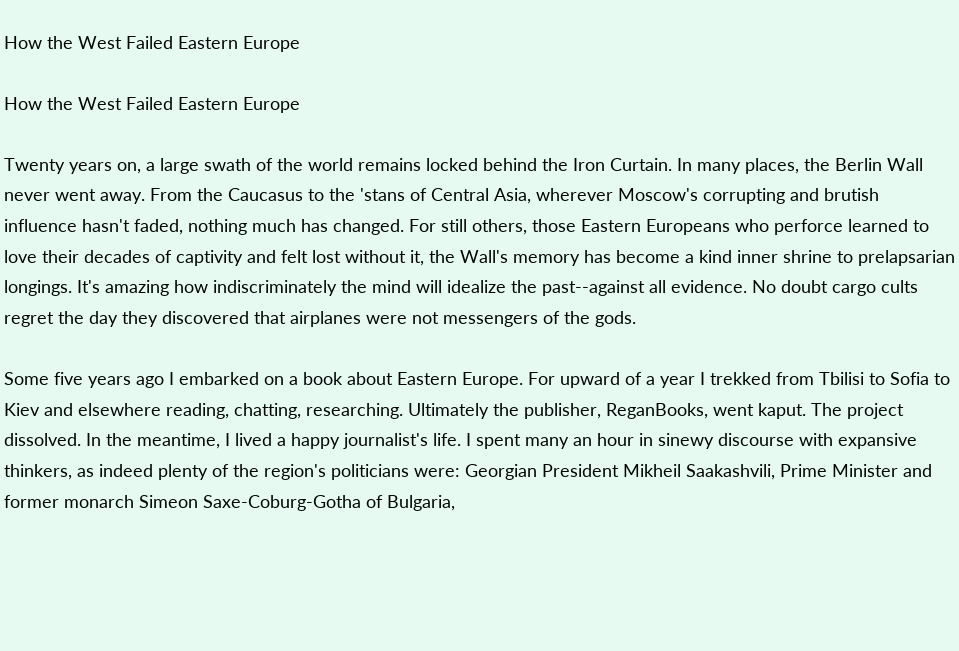How the West Failed Eastern Europe

How the West Failed Eastern Europe

Twenty years on, a large swath of the world remains locked behind the Iron Curtain. In many places, the Berlin Wall never went away. From the Caucasus to the 'stans of Central Asia, wherever Moscow's corrupting and brutish influence hasn't faded, nothing much has changed. For still others, those Eastern Europeans who perforce learned to love their decades of captivity and felt lost without it, the Wall's memory has become a kind inner shrine to prelapsarian longings. It's amazing how indiscriminately the mind will idealize the past--against all evidence. No doubt cargo cults regret the day they discovered that airplanes were not messengers of the gods.

Some five years ago I embarked on a book about Eastern Europe. For upward of a year I trekked from Tbilisi to Sofia to Kiev and elsewhere reading, chatting, researching. Ultimately the publisher, ReganBooks, went kaput. The project dissolved. In the meantime, I lived a happy journalist's life. I spent many an hour in sinewy discourse with expansive thinkers, as indeed plenty of the region's politicians were: Georgian President Mikheil Saakashvili, Prime Minister and former monarch Simeon Saxe-Coburg-Gotha of Bulgaria,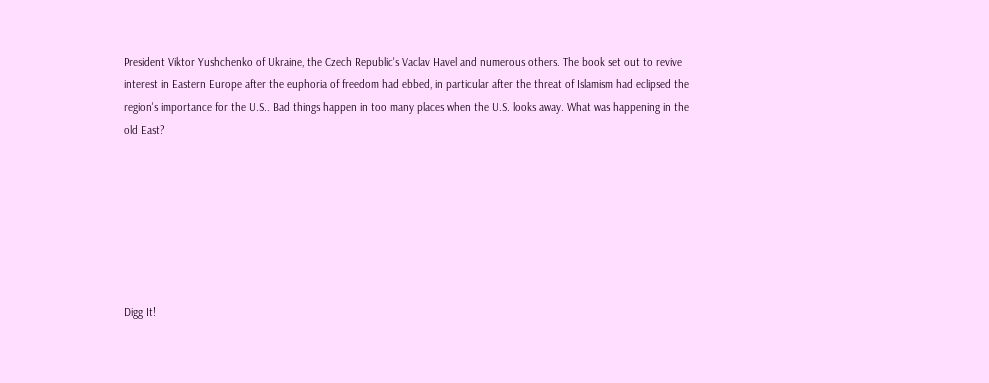President Viktor Yushchenko of Ukraine, the Czech Republic's Vaclav Havel and numerous others. The book set out to revive interest in Eastern Europe after the euphoria of freedom had ebbed, in particular after the threat of Islamism had eclipsed the region's importance for the U.S.. Bad things happen in too many places when the U.S. looks away. What was happening in the old East?







Digg It!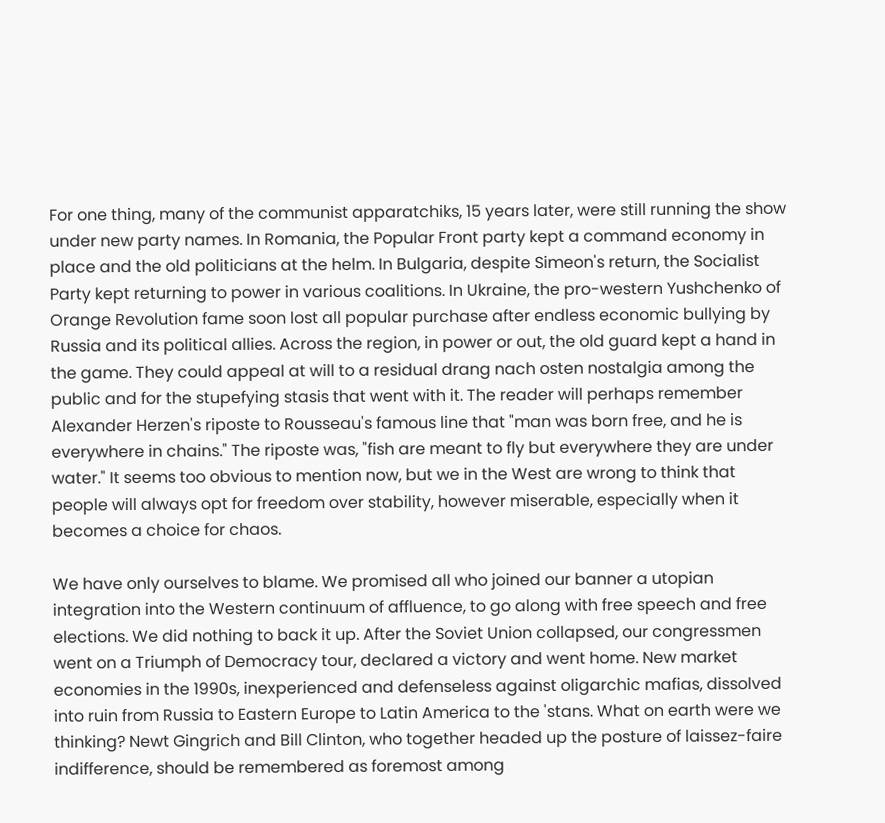For one thing, many of the communist apparatchiks, 15 years later, were still running the show under new party names. In Romania, the Popular Front party kept a command economy in place and the old politicians at the helm. In Bulgaria, despite Simeon's return, the Socialist Party kept returning to power in various coalitions. In Ukraine, the pro-western Yushchenko of Orange Revolution fame soon lost all popular purchase after endless economic bullying by Russia and its political allies. Across the region, in power or out, the old guard kept a hand in the game. They could appeal at will to a residual drang nach osten nostalgia among the public and for the stupefying stasis that went with it. The reader will perhaps remember Alexander Herzen's riposte to Rousseau's famous line that "man was born free, and he is everywhere in chains." The riposte was, "fish are meant to fly but everywhere they are under water." It seems too obvious to mention now, but we in the West are wrong to think that people will always opt for freedom over stability, however miserable, especially when it becomes a choice for chaos.

We have only ourselves to blame. We promised all who joined our banner a utopian integration into the Western continuum of affluence, to go along with free speech and free elections. We did nothing to back it up. After the Soviet Union collapsed, our congressmen went on a Triumph of Democracy tour, declared a victory and went home. New market economies in the 1990s, inexperienced and defenseless against oligarchic mafias, dissolved into ruin from Russia to Eastern Europe to Latin America to the 'stans. What on earth were we thinking? Newt Gingrich and Bill Clinton, who together headed up the posture of laissez-faire indifference, should be remembered as foremost among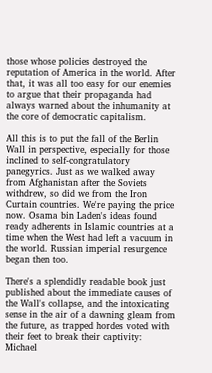those whose policies destroyed the reputation of America in the world. After that, it was all too easy for our enemies to argue that their propaganda had always warned about the inhumanity at the core of democratic capitalism.

All this is to put the fall of the Berlin Wall in perspective, especially for those inclined to self-congratulatory panegyrics. Just as we walked away from Afghanistan after the Soviets withdrew, so did we from the Iron Curtain countries. We're paying the price now. Osama bin Laden's ideas found ready adherents in Islamic countries at a time when the West had left a vacuum in the world. Russian imperial resurgence began then too.

There's a splendidly readable book just published about the immediate causes of the Wall's collapse, and the intoxicating sense in the air of a dawning gleam from the future, as trapped hordes voted with their feet to break their captivity: Michael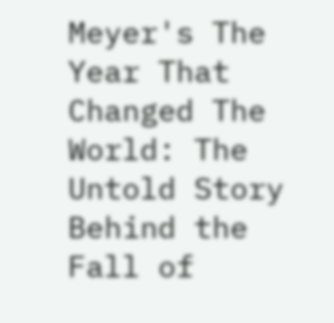Meyer's The Year That Changed The World: The Untold Story Behind the Fall of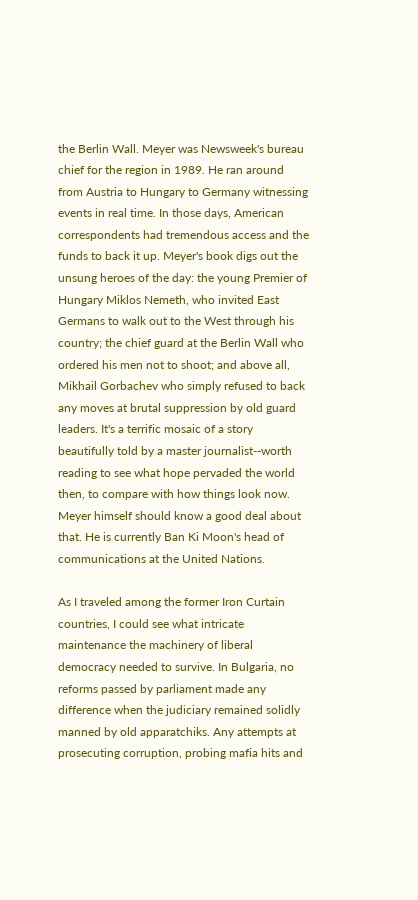the Berlin Wall. Meyer was Newsweek's bureau chief for the region in 1989. He ran around from Austria to Hungary to Germany witnessing events in real time. In those days, American correspondents had tremendous access and the funds to back it up. Meyer's book digs out the unsung heroes of the day: the young Premier of Hungary Miklos Nemeth, who invited East Germans to walk out to the West through his country; the chief guard at the Berlin Wall who ordered his men not to shoot; and above all, Mikhail Gorbachev who simply refused to back any moves at brutal suppression by old guard leaders. It's a terrific mosaic of a story beautifully told by a master journalist--worth reading to see what hope pervaded the world then, to compare with how things look now. Meyer himself should know a good deal about that. He is currently Ban Ki Moon's head of communications at the United Nations.

As I traveled among the former Iron Curtain countries, I could see what intricate maintenance the machinery of liberal democracy needed to survive. In Bulgaria, no reforms passed by parliament made any difference when the judiciary remained solidly manned by old apparatchiks. Any attempts at prosecuting corruption, probing mafia hits and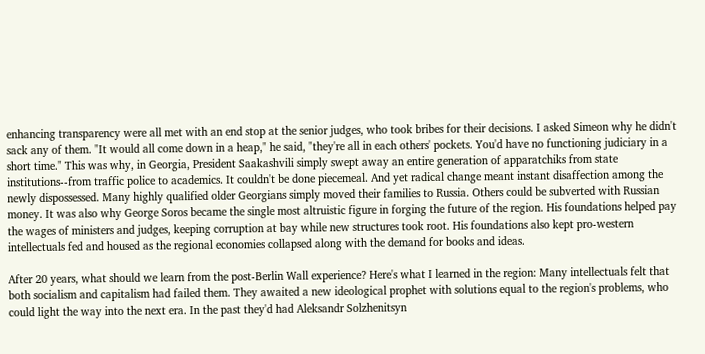enhancing transparency were all met with an end stop at the senior judges, who took bribes for their decisions. I asked Simeon why he didn't sack any of them. "It would all come down in a heap," he said, "they're all in each others' pockets. You'd have no functioning judiciary in a short time." This was why, in Georgia, President Saakashvili simply swept away an entire generation of apparatchiks from state institutions--from traffic police to academics. It couldn't be done piecemeal. And yet radical change meant instant disaffection among the newly dispossessed. Many highly qualified older Georgians simply moved their families to Russia. Others could be subverted with Russian money. It was also why George Soros became the single most altruistic figure in forging the future of the region. His foundations helped pay the wages of ministers and judges, keeping corruption at bay while new structures took root. His foundations also kept pro-western intellectuals fed and housed as the regional economies collapsed along with the demand for books and ideas.

After 20 years, what should we learn from the post-Berlin Wall experience? Here's what I learned in the region: Many intellectuals felt that both socialism and capitalism had failed them. They awaited a new ideological prophet with solutions equal to the region's problems, who could light the way into the next era. In the past they'd had Aleksandr Solzhenitsyn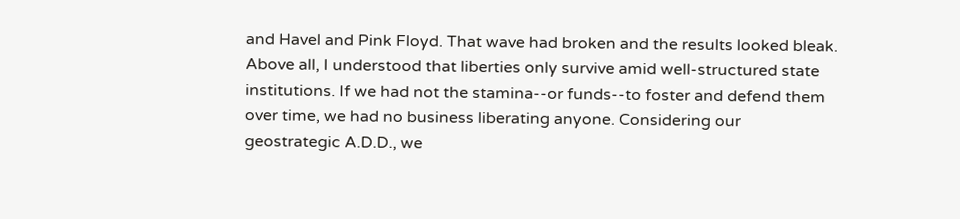and Havel and Pink Floyd. That wave had broken and the results looked bleak. Above all, I understood that liberties only survive amid well-structured state institutions. If we had not the stamina--or funds--to foster and defend them over time, we had no business liberating anyone. Considering our geostrategic A.D.D., we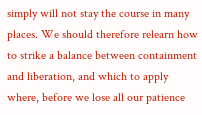simply will not stay the course in many places. We should therefore relearn how to strike a balance between containment and liberation, and which to apply where, before we lose all our patience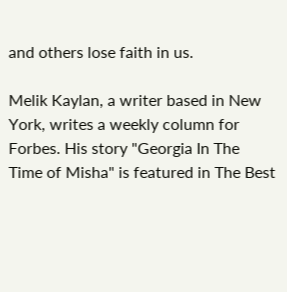and others lose faith in us.

Melik Kaylan, a writer based in New York, writes a weekly column for Forbes. His story "Georgia In The Time of Misha" is featured in The Best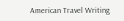American Travel Writing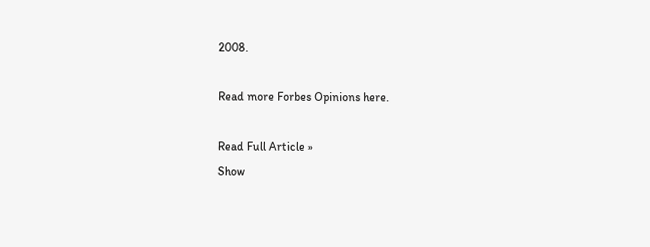2008.

Read more Forbes Opinions here.

Read Full Article »
Show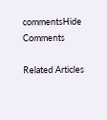commentsHide Comments

Related Articles